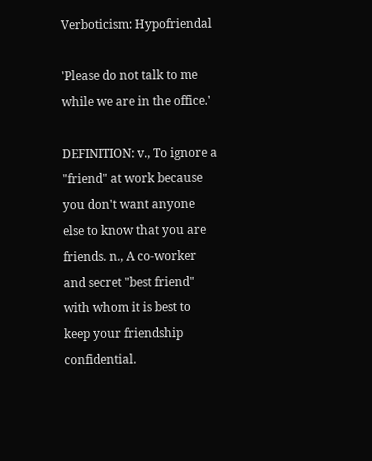Verboticism: Hypofriendal

'Please do not talk to me while we are in the office.'

DEFINITION: v., To ignore a "friend" at work because you don't want anyone else to know that you are friends. n., A co-worker and secret "best friend" with whom it is best to keep your friendship confidential.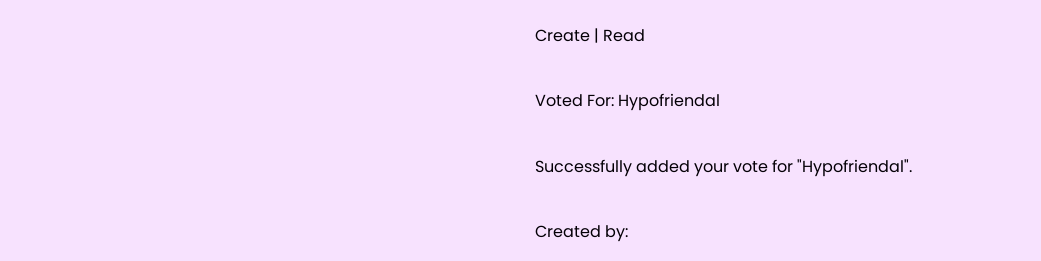Create | Read

Voted For: Hypofriendal

Successfully added your vote for "Hypofriendal".

Created by: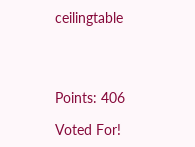ceilingtable




Points: 406

Voted For!